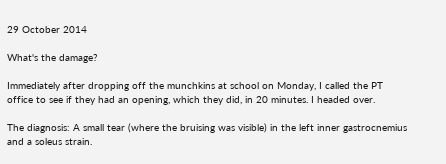29 October 2014

What's the damage?

Immediately after dropping off the munchkins at school on Monday, I called the PT office to see if they had an opening, which they did, in 20 minutes. I headed over.

The diagnosis: A small tear (where the bruising was visible) in the left inner gastrocnemius and a soleus strain.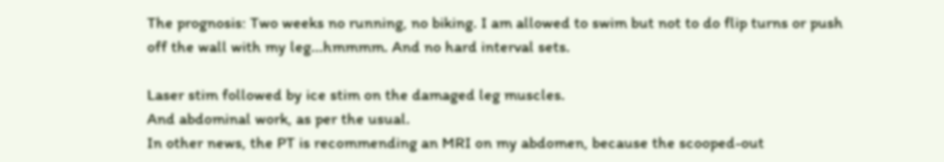The prognosis: Two weeks no running, no biking. I am allowed to swim but not to do flip turns or push off the wall with my leg...hmmmm. And no hard interval sets.

Laser stim followed by ice stim on the damaged leg muscles.
And abdominal work, as per the usual.
In other news, the PT is recommending an MRI on my abdomen, because the scooped-out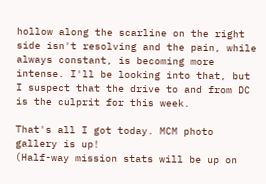hollow along the scarline on the right side isn't resolving and the pain, while always constant, is becoming more intense. I'll be looking into that, but I suspect that the drive to and from DC is the culprit for this week.

That's all I got today. MCM photo gallery is up!
(Half-way mission stats will be up on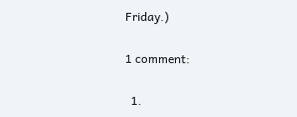Friday.)

1 comment:

  1.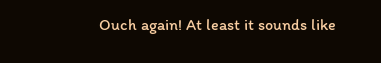Ouch again! At least it sounds like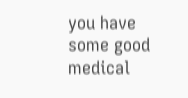you have some good medical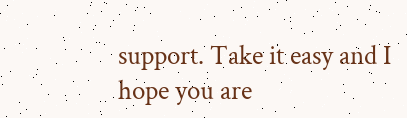support. Take it easy and I hope you are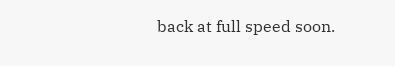back at full speed soon.